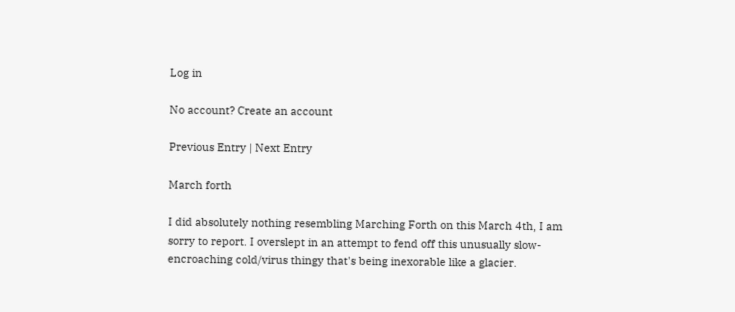Log in

No account? Create an account

Previous Entry | Next Entry

March forth

I did absolutely nothing resembling Marching Forth on this March 4th, I am sorry to report. I overslept in an attempt to fend off this unusually slow-encroaching cold/virus thingy that's being inexorable like a glacier.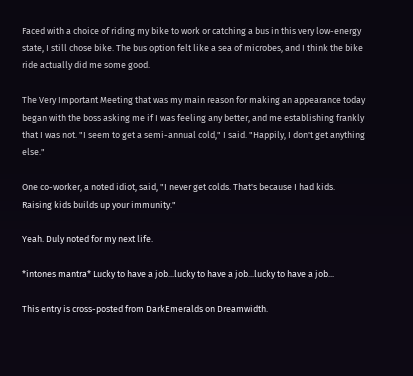Faced with a choice of riding my bike to work or catching a bus in this very low-energy state, I still chose bike. The bus option felt like a sea of microbes, and I think the bike ride actually did me some good.

The Very Important Meeting that was my main reason for making an appearance today began with the boss asking me if I was feeling any better, and me establishing frankly that I was not. "I seem to get a semi-annual cold," I said. "Happily, I don't get anything else."

One co-worker, a noted idiot, said, "I never get colds. That's because I had kids. Raising kids builds up your immunity."

Yeah. Duly noted for my next life.

*intones mantra* Lucky to have a job...lucky to have a job...lucky to have a job...

This entry is cross-posted from DarkEmeralds on Dreamwidth.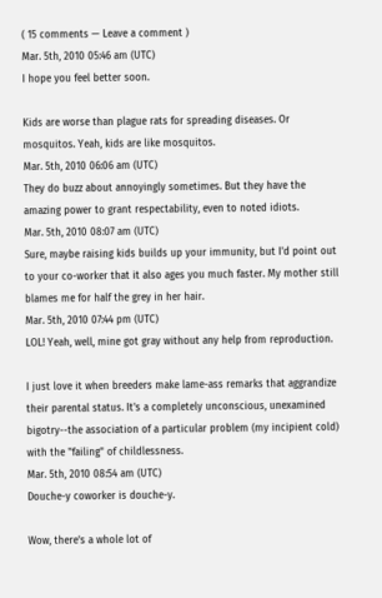( 15 comments — Leave a comment )
Mar. 5th, 2010 05:46 am (UTC)
I hope you feel better soon.

Kids are worse than plague rats for spreading diseases. Or mosquitos. Yeah, kids are like mosquitos.
Mar. 5th, 2010 06:06 am (UTC)
They do buzz about annoyingly sometimes. But they have the amazing power to grant respectability, even to noted idiots.
Mar. 5th, 2010 08:07 am (UTC)
Sure, maybe raising kids builds up your immunity, but I'd point out to your co-worker that it also ages you much faster. My mother still blames me for half the grey in her hair.
Mar. 5th, 2010 07:44 pm (UTC)
LOL! Yeah, well, mine got gray without any help from reproduction.

I just love it when breeders make lame-ass remarks that aggrandize their parental status. It's a completely unconscious, unexamined bigotry--the association of a particular problem (my incipient cold) with the "failing" of childlessness.
Mar. 5th, 2010 08:54 am (UTC)
Douche-y coworker is douche-y.

Wow, there's a whole lot of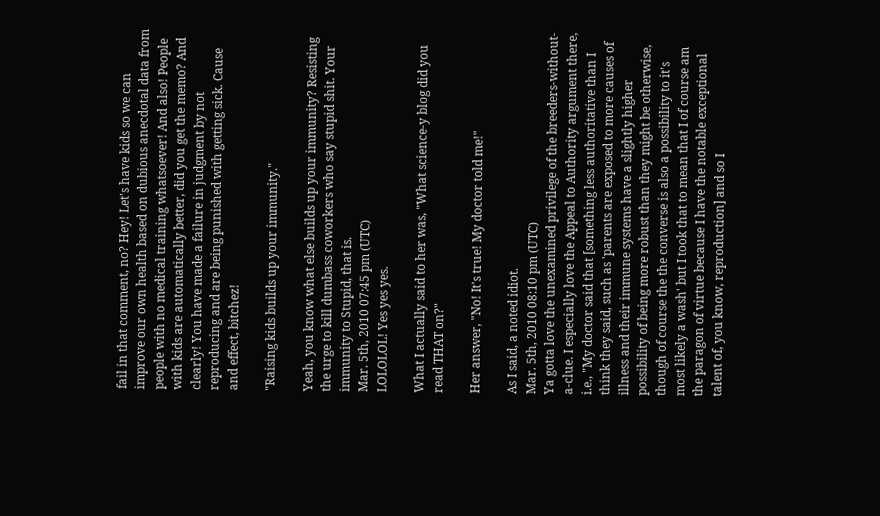fail in that comment, no? Hey! Let's have kids so we can improve our own health based on dubious anecdotal data from people with no medical training whatsoever! And also! People with kids are automatically better, did you get the memo? And clearly! You have made a failure in judgment by not reproducing and are being punished with getting sick. Cause and effect, bitchez!

"Raising kids builds up your immunity."

Yeah, you know what else builds up your immunity? Resisting the urge to kill dumbass coworkers who say stupid shit. Your immunity to Stupid, that is.
Mar. 5th, 2010 07:45 pm (UTC)
LOLOLOL! Yes yes yes.

What I actually said to her was, "What science-y blog did you read THAT on?"

Her answer, "No! It's true! My doctor told me!"

As I said, a noted idiot.
Mar. 5th, 2010 08:10 pm (UTC)
Ya gotta love the unexamined privilege of the breeders-without-a-clue. I especially love the Appeal to Authority argument there, i.e., "My doctor said that [something less authoritative than I think they said, such as 'parents are exposed to more causes of illness and their immune systems have a slightly higher possibility of being more robust than they might be otherwise, though of course the the converse is also a possibility to it's most likely a wash' but I took that to mean that I of course am the paragon of virtue because I have the notable exceptional talent of, you know, reproduction] and so I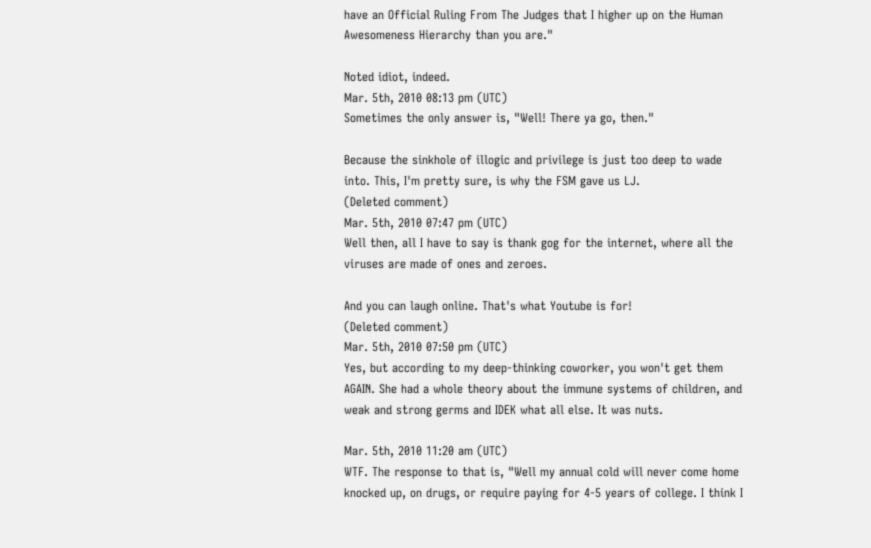have an Official Ruling From The Judges that I higher up on the Human Awesomeness Hierarchy than you are."

Noted idiot, indeed.
Mar. 5th, 2010 08:13 pm (UTC)
Sometimes the only answer is, "Well! There ya go, then."

Because the sinkhole of illogic and privilege is just too deep to wade into. This, I'm pretty sure, is why the FSM gave us LJ.
(Deleted comment)
Mar. 5th, 2010 07:47 pm (UTC)
Well then, all I have to say is thank gog for the internet, where all the viruses are made of ones and zeroes.

And you can laugh online. That's what Youtube is for!
(Deleted comment)
Mar. 5th, 2010 07:50 pm (UTC)
Yes, but according to my deep-thinking coworker, you won't get them AGAIN. She had a whole theory about the immune systems of children, and weak and strong germs and IDEK what all else. It was nuts.

Mar. 5th, 2010 11:20 am (UTC)
WTF. The response to that is, "Well my annual cold will never come home knocked up, on drugs, or require paying for 4-5 years of college. I think I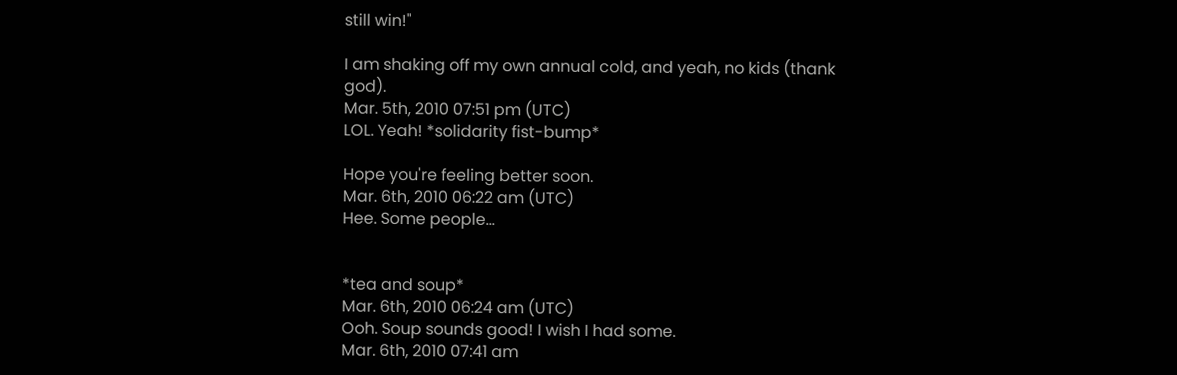still win!"

I am shaking off my own annual cold, and yeah, no kids (thank god).
Mar. 5th, 2010 07:51 pm (UTC)
LOL. Yeah! *solidarity fist-bump*

Hope you're feeling better soon.
Mar. 6th, 2010 06:22 am (UTC)
Hee. Some people...


*tea and soup*
Mar. 6th, 2010 06:24 am (UTC)
Ooh. Soup sounds good! I wish I had some.
Mar. 6th, 2010 07:41 am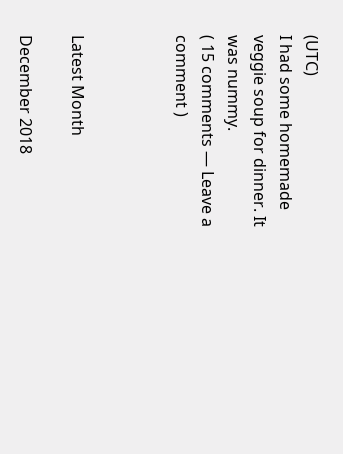(UTC)
I had some homemade veggie soup for dinner. It was nummy.
( 15 comments — Leave a comment )



Latest Month

December 2018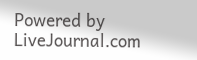Powered by LiveJournal.com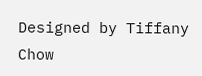Designed by Tiffany Chow